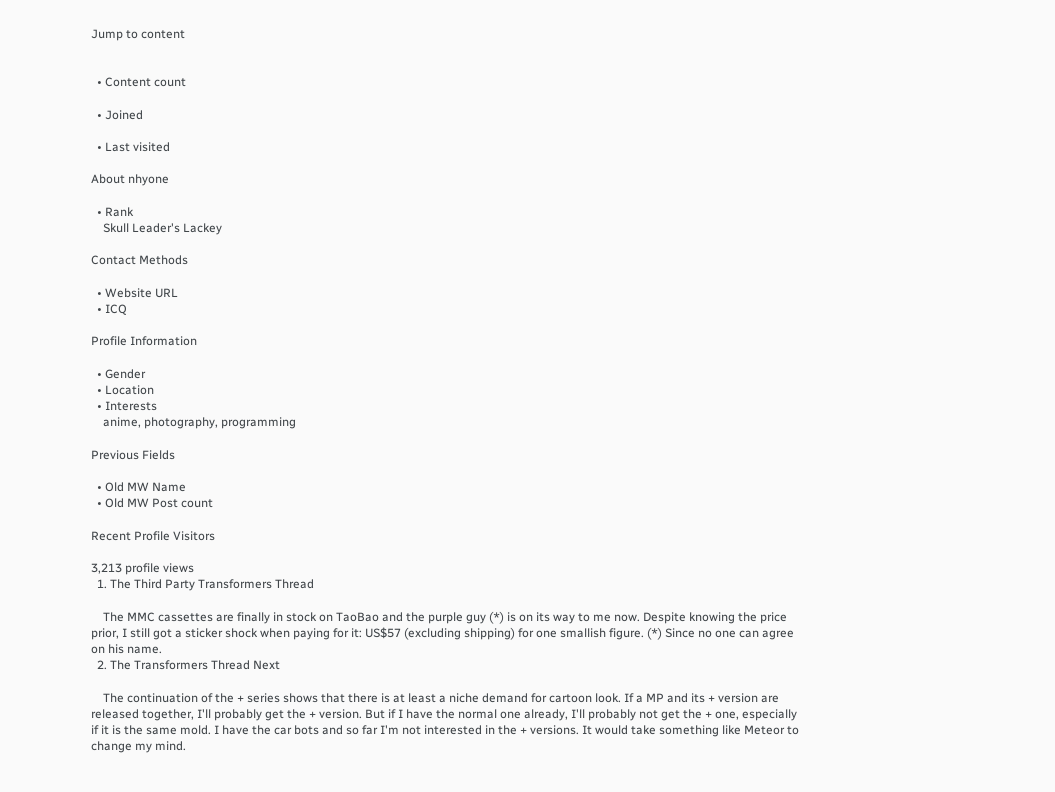Jump to content


  • Content count

  • Joined

  • Last visited

About nhyone

  • Rank
    Skull Leader's Lackey

Contact Methods

  • Website URL
  • ICQ

Profile Information

  • Gender
  • Location
  • Interests
    anime, photography, programming

Previous Fields

  • Old MW Name
  • Old MW Post count

Recent Profile Visitors

3,213 profile views
  1. The Third Party Transformers Thread

    The MMC cassettes are finally in stock on TaoBao and the purple guy (*) is on its way to me now. Despite knowing the price prior, I still got a sticker shock when paying for it: US$57 (excluding shipping) for one smallish figure. (*) Since no one can agree on his name.
  2. The Transformers Thread Next

    The continuation of the + series shows that there is at least a niche demand for cartoon look. If a MP and its + version are released together, I'll probably get the + version. But if I have the normal one already, I'll probably not get the + one, especially if it is the same mold. I have the car bots and so far I'm not interested in the + versions. It would take something like Meteor to change my mind.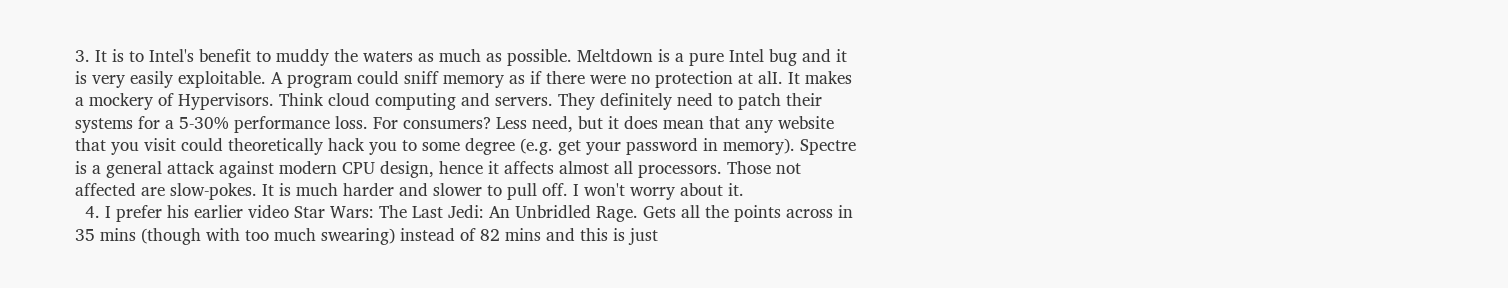3. It is to Intel's benefit to muddy the waters as much as possible. Meltdown is a pure Intel bug and it is very easily exploitable. A program could sniff memory as if there were no protection at alI. It makes a mockery of Hypervisors. Think cloud computing and servers. They definitely need to patch their systems for a 5-30% performance loss. For consumers? Less need, but it does mean that any website that you visit could theoretically hack you to some degree (e.g. get your password in memory). Spectre is a general attack against modern CPU design, hence it affects almost all processors. Those not affected are slow-pokes. It is much harder and slower to pull off. I won't worry about it.
  4. I prefer his earlier video Star Wars: The Last Jedi: An Unbridled Rage. Gets all the points across in 35 mins (though with too much swearing) instead of 82 mins and this is just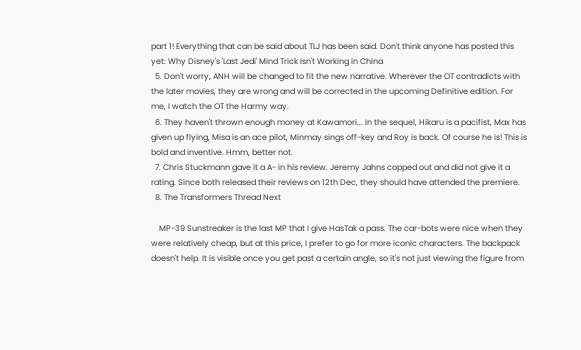part 1! Everything that can be said about TLJ has been said. Don't think anyone has posted this yet: Why Disney's 'Last Jedi' Mind Trick Isn't Working in China
  5. Don't worry, ANH will be changed to fit the new narrative. Wherever the OT contradicts with the later movies, they are wrong and will be corrected in the upcoming Definitive edition. For me, I watch the OT the Harmy way.
  6. They haven't thrown enough money at Kawamori... In the sequel, Hikaru is a pacifist, Max has given up flying, Misa is an ace pilot, Minmay sings off-key and Roy is back. Of course he is! This is bold and inventive. Hmm, better not.
  7. Chris Stuckmann gave it a A- in his review. Jeremy Jahns copped out and did not give it a rating. Since both released their reviews on 12th Dec, they should have attended the premiere.
  8. The Transformers Thread Next

    MP-39 Sunstreaker is the last MP that I give HasTak a pass. The car-bots were nice when they were relatively cheap, but at this price, I prefer to go for more iconic characters. The backpack doesn't help. It is visible once you get past a certain angle, so it's not just viewing the figure from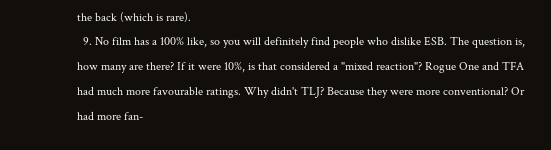the back (which is rare).
  9. No film has a 100% like, so you will definitely find people who dislike ESB. The question is, how many are there? If it were 10%, is that considered a "mixed reaction"? Rogue One and TFA had much more favourable ratings. Why didn't TLJ? Because they were more conventional? Or had more fan-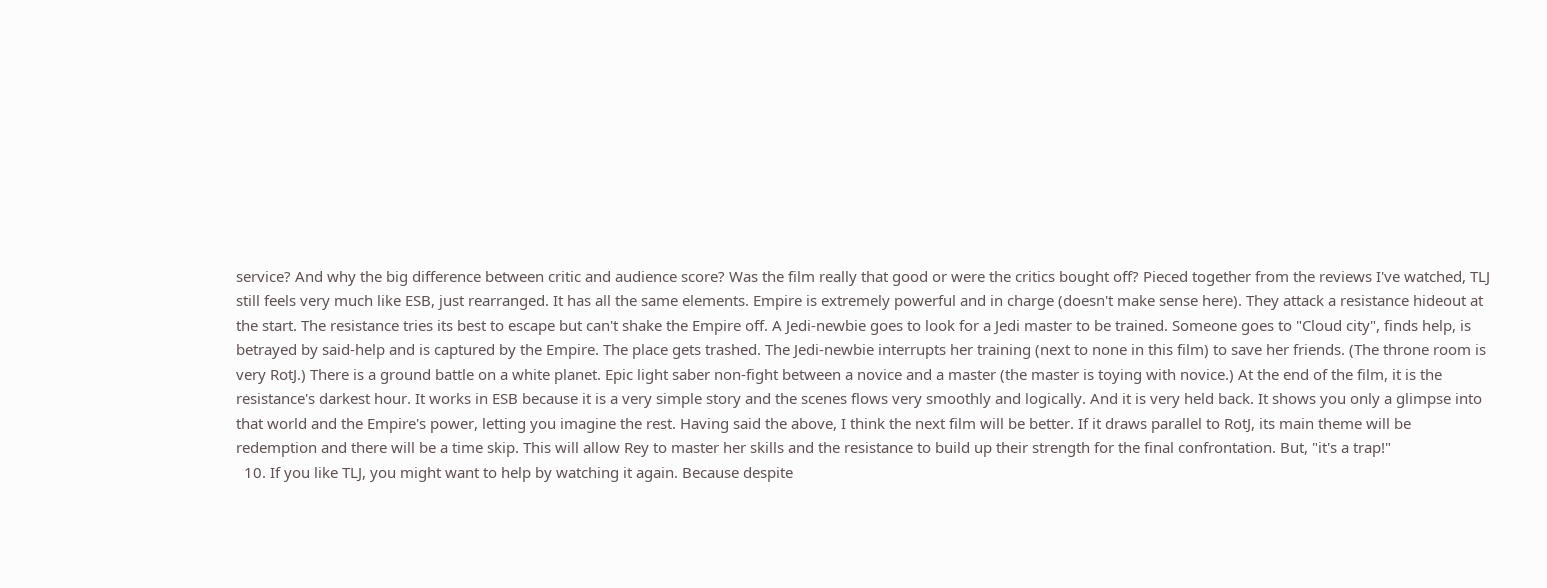service? And why the big difference between critic and audience score? Was the film really that good or were the critics bought off? Pieced together from the reviews I've watched, TLJ still feels very much like ESB, just rearranged. It has all the same elements. Empire is extremely powerful and in charge (doesn't make sense here). They attack a resistance hideout at the start. The resistance tries its best to escape but can't shake the Empire off. A Jedi-newbie goes to look for a Jedi master to be trained. Someone goes to "Cloud city", finds help, is betrayed by said-help and is captured by the Empire. The place gets trashed. The Jedi-newbie interrupts her training (next to none in this film) to save her friends. (The throne room is very RotJ.) There is a ground battle on a white planet. Epic light saber non-fight between a novice and a master (the master is toying with novice.) At the end of the film, it is the resistance's darkest hour. It works in ESB because it is a very simple story and the scenes flows very smoothly and logically. And it is very held back. It shows you only a glimpse into that world and the Empire's power, letting you imagine the rest. Having said the above, I think the next film will be better. If it draws parallel to RotJ, its main theme will be redemption and there will be a time skip. This will allow Rey to master her skills and the resistance to build up their strength for the final confrontation. But, "it's a trap!"
  10. If you like TLJ, you might want to help by watching it again. Because despite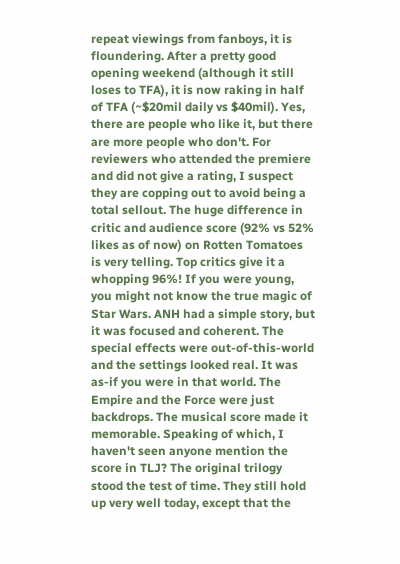repeat viewings from fanboys, it is floundering. After a pretty good opening weekend (although it still loses to TFA), it is now raking in half of TFA (~$20mil daily vs $40mil). Yes, there are people who like it, but there are more people who don't. For reviewers who attended the premiere and did not give a rating, I suspect they are copping out to avoid being a total sellout. The huge difference in critic and audience score (92% vs 52% likes as of now) on Rotten Tomatoes is very telling. Top critics give it a whopping 96%! If you were young, you might not know the true magic of Star Wars. ANH had a simple story, but it was focused and coherent. The special effects were out-of-this-world and the settings looked real. It was as-if you were in that world. The Empire and the Force were just backdrops. The musical score made it memorable. Speaking of which, I haven't seen anyone mention the score in TLJ? The original trilogy stood the test of time. They still hold up very well today, except that the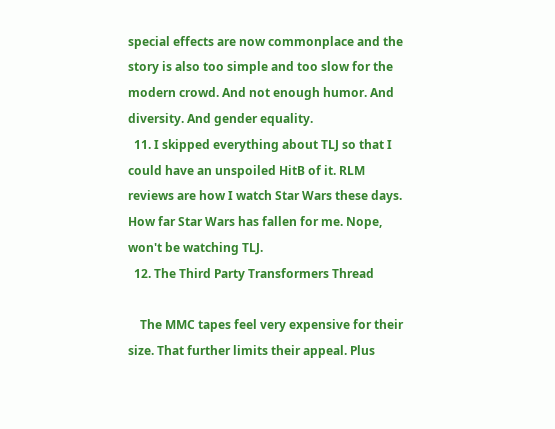special effects are now commonplace and the story is also too simple and too slow for the modern crowd. And not enough humor. And diversity. And gender equality.
  11. I skipped everything about TLJ so that I could have an unspoiled HitB of it. RLM reviews are how I watch Star Wars these days. How far Star Wars has fallen for me. Nope, won't be watching TLJ.
  12. The Third Party Transformers Thread

    The MMC tapes feel very expensive for their size. That further limits their appeal. Plus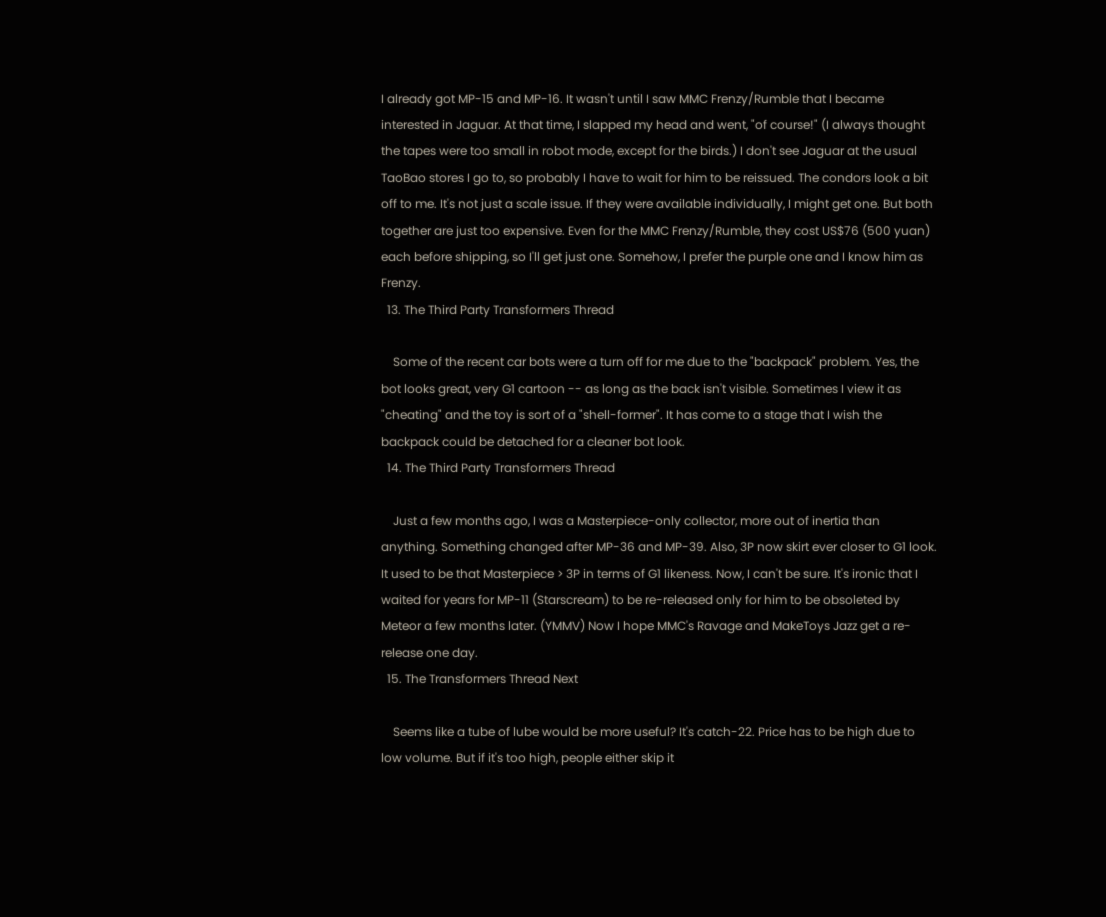I already got MP-15 and MP-16. It wasn't until I saw MMC Frenzy/Rumble that I became interested in Jaguar. At that time, I slapped my head and went, "of course!" (I always thought the tapes were too small in robot mode, except for the birds.) I don't see Jaguar at the usual TaoBao stores I go to, so probably I have to wait for him to be reissued. The condors look a bit off to me. It's not just a scale issue. If they were available individually, I might get one. But both together are just too expensive. Even for the MMC Frenzy/Rumble, they cost US$76 (500 yuan) each before shipping, so I'll get just one. Somehow, I prefer the purple one and I know him as Frenzy.
  13. The Third Party Transformers Thread

    Some of the recent car bots were a turn off for me due to the "backpack" problem. Yes, the bot looks great, very G1 cartoon -- as long as the back isn't visible. Sometimes I view it as "cheating" and the toy is sort of a "shell-former". It has come to a stage that I wish the backpack could be detached for a cleaner bot look.
  14. The Third Party Transformers Thread

    Just a few months ago, I was a Masterpiece-only collector, more out of inertia than anything. Something changed after MP-36 and MP-39. Also, 3P now skirt ever closer to G1 look. It used to be that Masterpiece > 3P in terms of G1 likeness. Now, I can't be sure. It's ironic that I waited for years for MP-11 (Starscream) to be re-released only for him to be obsoleted by Meteor a few months later. (YMMV) Now I hope MMC's Ravage and MakeToys Jazz get a re-release one day.
  15. The Transformers Thread Next

    Seems like a tube of lube would be more useful? It's catch-22. Price has to be high due to low volume. But if it's too high, people either skip it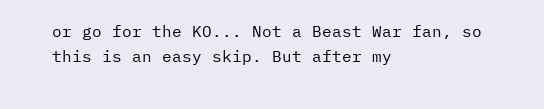or go for the KO... Not a Beast War fan, so this is an easy skip. But after my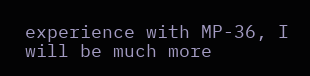experience with MP-36, I will be much more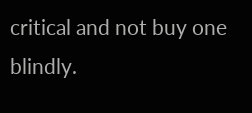critical and not buy one blindly.